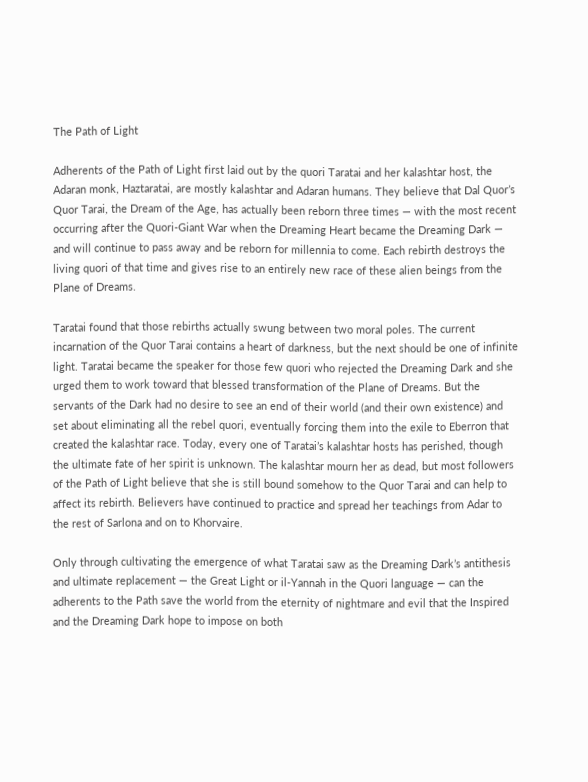The Path of Light

Adherents of the Path of Light first laid out by the quori Taratai and her kalashtar host, the Adaran monk, Haztaratai, are mostly kalashtar and Adaran humans. They believe that Dal Quor’s Quor Tarai, the Dream of the Age, has actually been reborn three times — with the most recent occurring after the Quori-Giant War when the Dreaming Heart became the Dreaming Dark — and will continue to pass away and be reborn for millennia to come. Each rebirth destroys the living quori of that time and gives rise to an entirely new race of these alien beings from the Plane of Dreams.

Taratai found that those rebirths actually swung between two moral poles. The current incarnation of the Quor Tarai contains a heart of darkness, but the next should be one of infinite light. Taratai became the speaker for those few quori who rejected the Dreaming Dark and she urged them to work toward that blessed transformation of the Plane of Dreams. But the servants of the Dark had no desire to see an end of their world (and their own existence) and set about eliminating all the rebel quori, eventually forcing them into the exile to Eberron that created the kalashtar race. Today, every one of Taratai’s kalashtar hosts has perished, though the ultimate fate of her spirit is unknown. The kalashtar mourn her as dead, but most followers of the Path of Light believe that she is still bound somehow to the Quor Tarai and can help to affect its rebirth. Believers have continued to practice and spread her teachings from Adar to the rest of Sarlona and on to Khorvaire.

Only through cultivating the emergence of what Taratai saw as the Dreaming Dark’s antithesis and ultimate replacement — the Great Light or il-Yannah in the Quori language — can the adherents to the Path save the world from the eternity of nightmare and evil that the Inspired and the Dreaming Dark hope to impose on both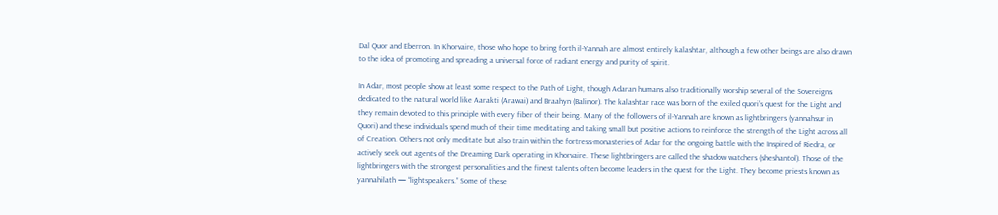Dal Quor and Eberron. In Khorvaire, those who hope to bring forth il-Yannah are almost entirely kalashtar, although a few other beings are also drawn to the idea of promoting and spreading a universal force of radiant energy and purity of spirit.

In Adar, most people show at least some respect to the Path of Light, though Adaran humans also traditionally worship several of the Sovereigns dedicated to the natural world like Aarakti (Arawai) and Braahyn (Balinor). The kalashtar race was born of the exiled quori’s quest for the Light and they remain devoted to this principle with every fiber of their being. Many of the followers of il-Yannah are known as lightbringers (yannahsur in Quori) and these individuals spend much of their time meditating and taking small but positive actions to reinforce the strength of the Light across all of Creation. Others not only meditate but also train within the fortress-monasteries of Adar for the ongoing battle with the Inspired of Riedra, or actively seek out agents of the Dreaming Dark operating in Khorvaire. These lightbringers are called the shadow watchers (sheshantol). Those of the lightbringers with the strongest personalities and the finest talents often become leaders in the quest for the Light. They become priests known as yannahilath — “lightspeakers.” Some of these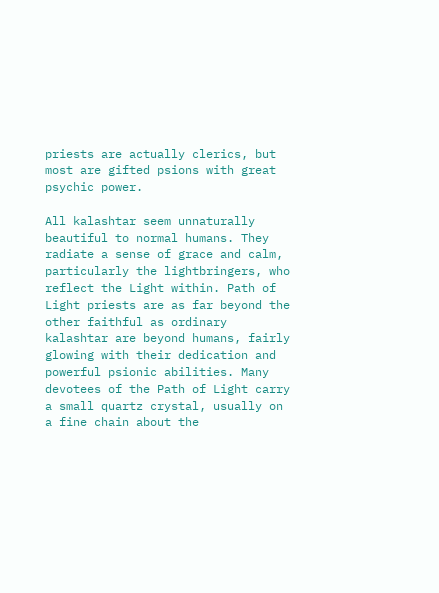priests are actually clerics, but most are gifted psions with great psychic power.

All kalashtar seem unnaturally beautiful to normal humans. They radiate a sense of grace and calm, particularly the lightbringers, who reflect the Light within. Path of Light priests are as far beyond the other faithful as ordinary kalashtar are beyond humans, fairly glowing with their dedication and powerful psionic abilities. Many devotees of the Path of Light carry a small quartz crystal, usually on a fine chain about the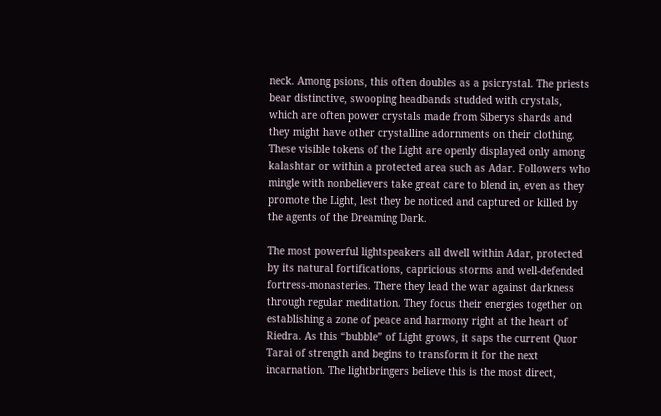neck. Among psions, this often doubles as a psicrystal. The priests bear distinctive, swooping headbands studded with crystals, which are often power crystals made from Siberys shards and they might have other crystalline adornments on their clothing. These visible tokens of the Light are openly displayed only among kalashtar or within a protected area such as Adar. Followers who mingle with nonbelievers take great care to blend in, even as they promote the Light, lest they be noticed and captured or killed by the agents of the Dreaming Dark.

The most powerful lightspeakers all dwell within Adar, protected by its natural fortifications, capricious storms and well-defended fortress-monasteries. There they lead the war against darkness through regular meditation. They focus their energies together on establishing a zone of peace and harmony right at the heart of Riedra. As this “bubble” of Light grows, it saps the current Quor Tarai of strength and begins to transform it for the next incarnation. The lightbringers believe this is the most direct,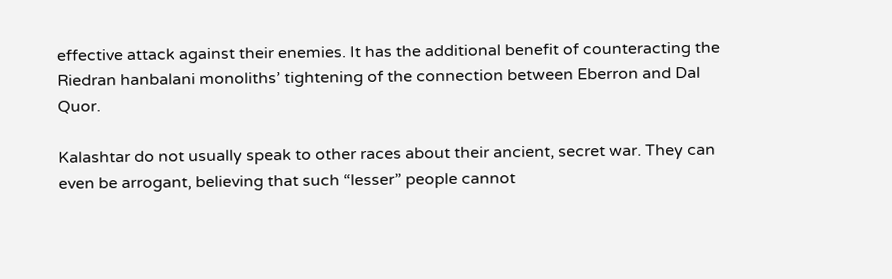effective attack against their enemies. It has the additional benefit of counteracting the Riedran hanbalani monoliths’ tightening of the connection between Eberron and Dal Quor.

Kalashtar do not usually speak to other races about their ancient, secret war. They can even be arrogant, believing that such “lesser” people cannot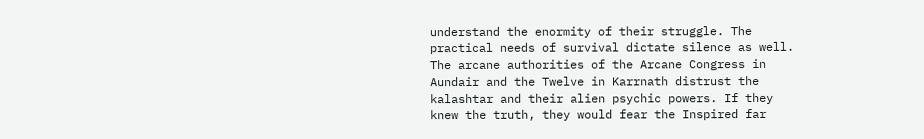understand the enormity of their struggle. The practical needs of survival dictate silence as well. The arcane authorities of the Arcane Congress in Aundair and the Twelve in Karrnath distrust the kalashtar and their alien psychic powers. If they knew the truth, they would fear the Inspired far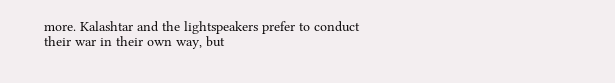more. Kalashtar and the lightspeakers prefer to conduct their war in their own way, but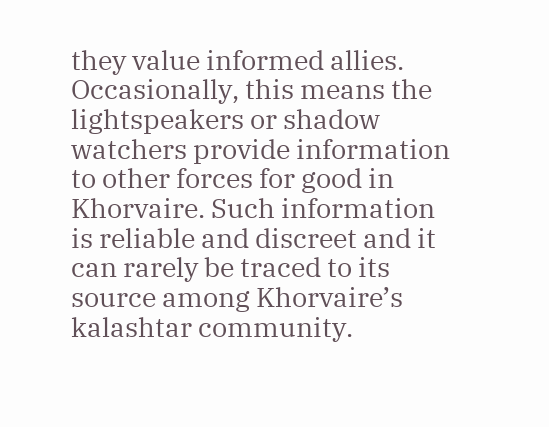they value informed allies. Occasionally, this means the lightspeakers or shadow watchers provide information to other forces for good in Khorvaire. Such information is reliable and discreet and it can rarely be traced to its source among Khorvaire’s kalashtar community.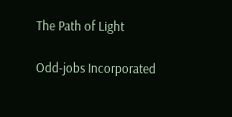The Path of Light

Odd-jobs Incorporated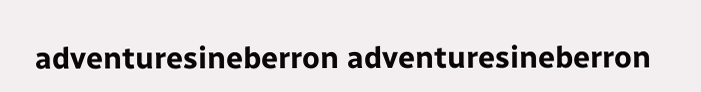adventuresineberron adventuresineberron